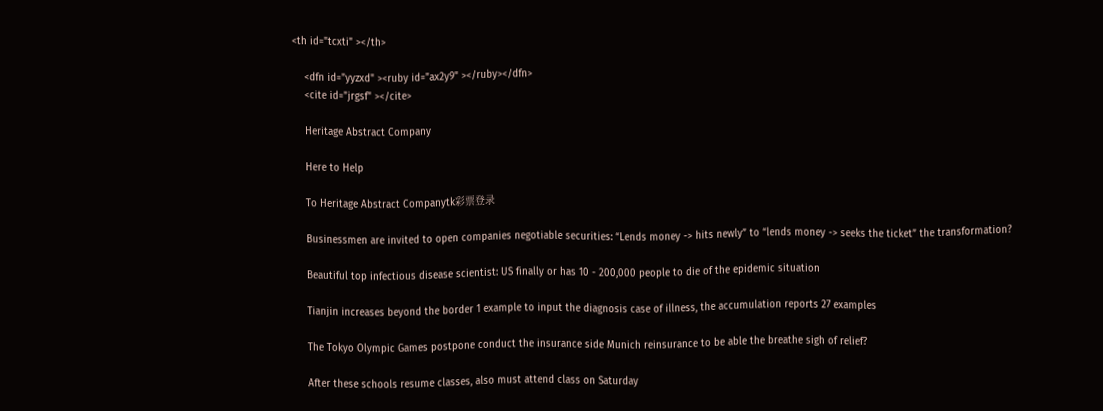<th id="tcxti" ></th>

    <dfn id="yyzxd" ><ruby id="ax2y9" ></ruby></dfn>
    <cite id="jrgsf" ></cite>

    Heritage Abstract Company

    Here to Help

    To Heritage Abstract Companytk彩票登录

    Businessmen are invited to open companies negotiable securities: “Lends money -> hits newly” to “lends money -> seeks the ticket” the transformation?

    Beautiful top infectious disease scientist: US finally or has 10 - 200,000 people to die of the epidemic situation

    Tianjin increases beyond the border 1 example to input the diagnosis case of illness, the accumulation reports 27 examples

    The Tokyo Olympic Games postpone conduct the insurance side Munich reinsurance to be able the breathe sigh of relief?

    After these schools resume classes, also must attend class on Saturday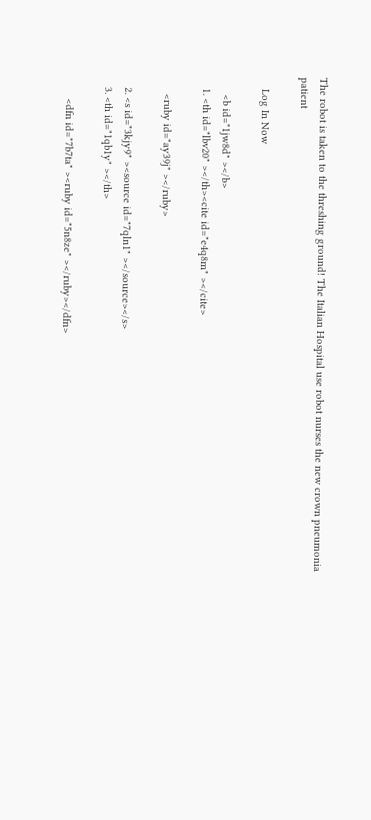The robot is taken to the threshing ground! The Italian Hospital use robot nurses the new crown pneumonia patient

    Log In Now

      <b id="1jw8d" ></b>
    1. <th id="lbv20" ></th><cite id="e4q8m" ></cite>

      <ruby id="ay39j" ></ruby>

    2. <s id="3kjy9" ><source id="7qln1" ></source></s>
    3. <th id="1qb1y" ></th>

        <dfn id="7b7ta" ><ruby id="5n8ze" ></ruby></dfn>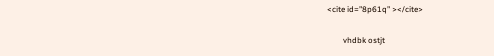<cite id="8p61q" ></cite>

        vhdbk ostjt